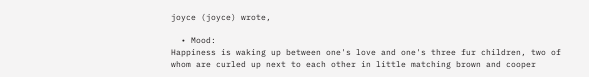joyce (joyce) wrote,

  • Mood:
Happiness is waking up between one's love and one's three fur children, two of whom are curled up next to each other in little matching brown and cooper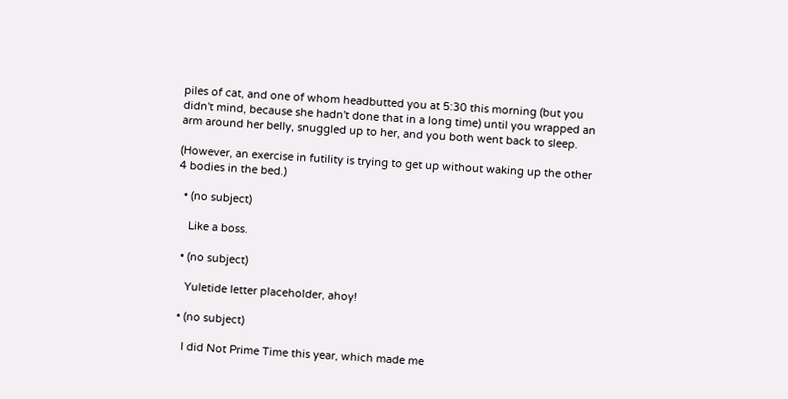piles of cat, and one of whom headbutted you at 5:30 this morning (but you didn't mind, because she hadn't done that in a long time) until you wrapped an arm around her belly, snuggled up to her, and you both went back to sleep.

(However, an exercise in futility is trying to get up without waking up the other 4 bodies in the bed.)

  • (no subject)

    Like a boss.

  • (no subject)

    Yuletide letter placeholder, ahoy!

  • (no subject)

    I did Not Prime Time this year, which made me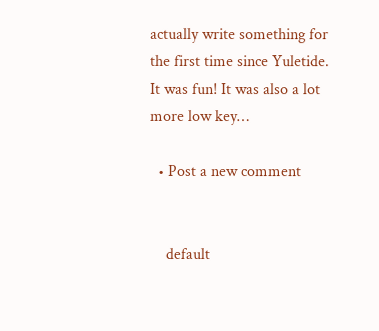actually write something for the first time since Yuletide. It was fun! It was also a lot more low key…

  • Post a new comment


    default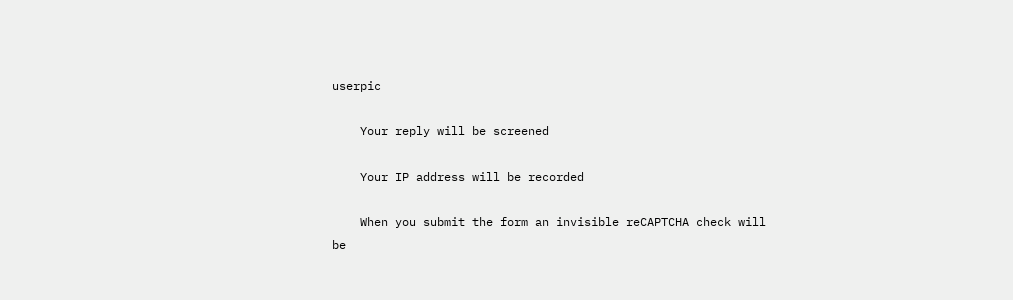userpic

    Your reply will be screened

    Your IP address will be recorded

    When you submit the form an invisible reCAPTCHA check will be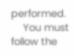performed.
    You must follow the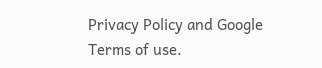Privacy Policy and Google Terms of use.